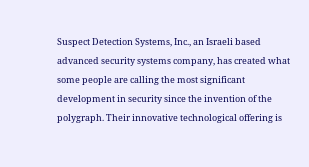Suspect Detection Systems, Inc., an Israeli based advanced security systems company, has created what some people are calling the most significant development in security since the invention of the polygraph. Their innovative technological offering is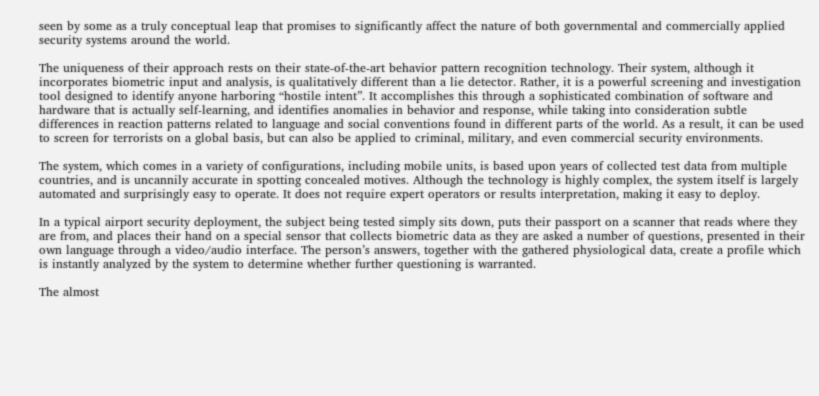seen by some as a truly conceptual leap that promises to significantly affect the nature of both governmental and commercially applied security systems around the world.

The uniqueness of their approach rests on their state-of-the-art behavior pattern recognition technology. Their system, although it incorporates biometric input and analysis, is qualitatively different than a lie detector. Rather, it is a powerful screening and investigation tool designed to identify anyone harboring “hostile intent”. It accomplishes this through a sophisticated combination of software and hardware that is actually self-learning, and identifies anomalies in behavior and response, while taking into consideration subtle differences in reaction patterns related to language and social conventions found in different parts of the world. As a result, it can be used to screen for terrorists on a global basis, but can also be applied to criminal, military, and even commercial security environments.

The system, which comes in a variety of configurations, including mobile units, is based upon years of collected test data from multiple countries, and is uncannily accurate in spotting concealed motives. Although the technology is highly complex, the system itself is largely automated and surprisingly easy to operate. It does not require expert operators or results interpretation, making it easy to deploy.

In a typical airport security deployment, the subject being tested simply sits down, puts their passport on a scanner that reads where they are from, and places their hand on a special sensor that collects biometric data as they are asked a number of questions, presented in their own language through a video/audio interface. The person’s answers, together with the gathered physiological data, create a profile which is instantly analyzed by the system to determine whether further questioning is warranted.

The almost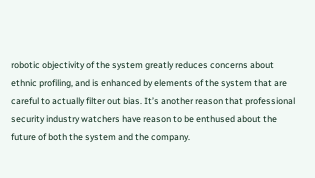robotic objectivity of the system greatly reduces concerns about ethnic profiling, and is enhanced by elements of the system that are careful to actually filter out bias. It’s another reason that professional security industry watchers have reason to be enthused about the future of both the system and the company.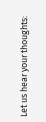Let us hear your thoughts: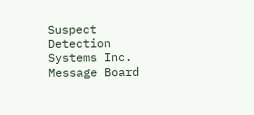Suspect Detection Systems Inc. Message Board